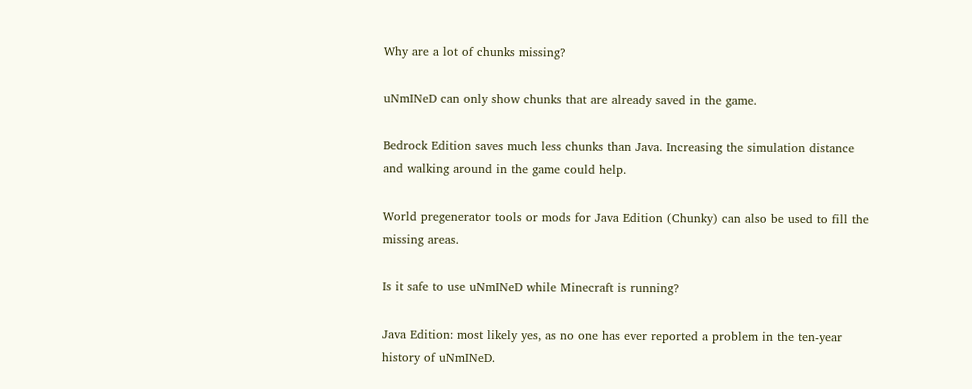Why are a lot of chunks missing?

uNmINeD can only show chunks that are already saved in the game.

Bedrock Edition saves much less chunks than Java. Increasing the simulation distance and walking around in the game could help.

World pregenerator tools or mods for Java Edition (Chunky) can also be used to fill the missing areas.

Is it safe to use uNmINeD while Minecraft is running?

Java Edition: most likely yes, as no one has ever reported a problem in the ten-year history of uNmINeD.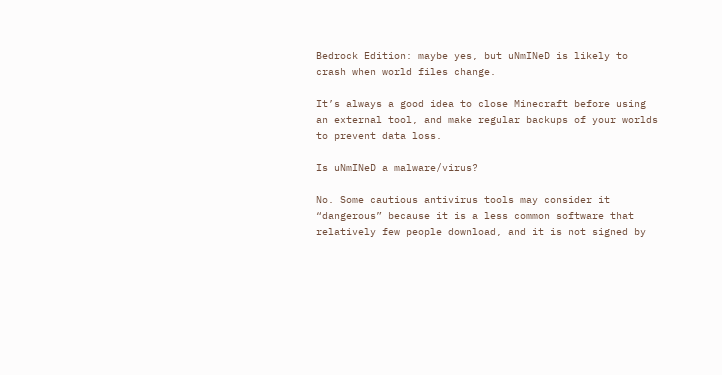Bedrock Edition: maybe yes, but uNmINeD is likely to crash when world files change.

It’s always a good idea to close Minecraft before using an external tool, and make regular backups of your worlds to prevent data loss.

Is uNmINeD a malware/virus?

No. Some cautious antivirus tools may consider it “dangerous” because it is a less common software that relatively few people download, and it is not signed by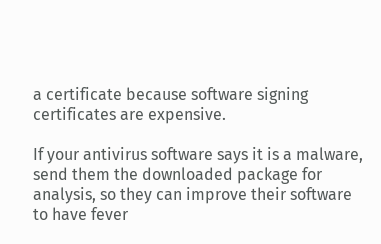a certificate because software signing certificates are expensive.

If your antivirus software says it is a malware, send them the downloaded package for analysis, so they can improve their software to have fever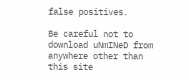false positives.

Be careful not to download uNmINeD from anywhere other than this site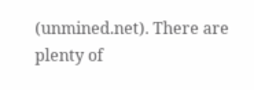(unmined.net). There are plenty of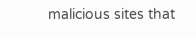malicious sites that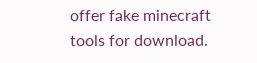offer fake minecraft tools for download.